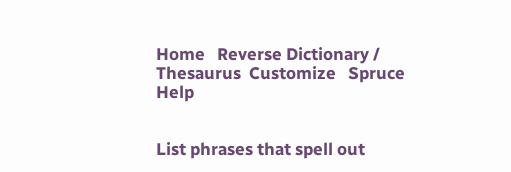Home   Reverse Dictionary / Thesaurus  Customize   Spruce   Help


List phrases that spell out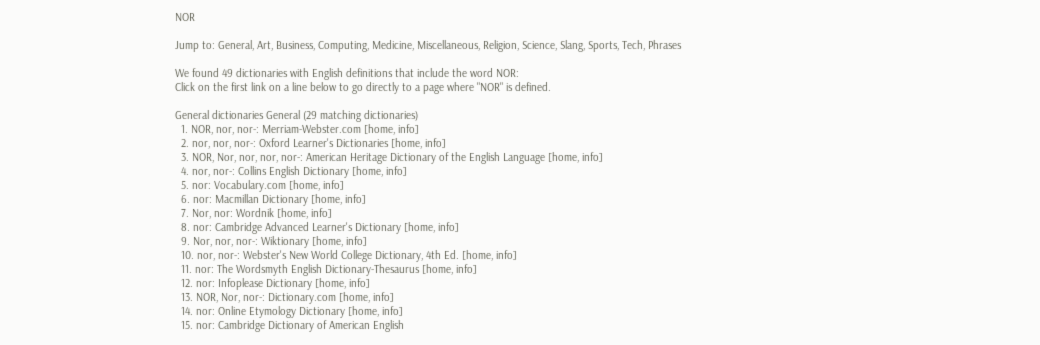NOR

Jump to: General, Art, Business, Computing, Medicine, Miscellaneous, Religion, Science, Slang, Sports, Tech, Phrases

We found 49 dictionaries with English definitions that include the word NOR:
Click on the first link on a line below to go directly to a page where "NOR" is defined.

General dictionaries General (29 matching dictionaries)
  1. NOR, nor, nor-: Merriam-Webster.com [home, info]
  2. nor, nor, nor-: Oxford Learner's Dictionaries [home, info]
  3. NOR, Nor, nor, nor, nor-: American Heritage Dictionary of the English Language [home, info]
  4. nor, nor-: Collins English Dictionary [home, info]
  5. nor: Vocabulary.com [home, info]
  6. nor: Macmillan Dictionary [home, info]
  7. Nor, nor: Wordnik [home, info]
  8. nor: Cambridge Advanced Learner's Dictionary [home, info]
  9. Nor, nor, nor-: Wiktionary [home, info]
  10. nor, nor-: Webster's New World College Dictionary, 4th Ed. [home, info]
  11. nor: The Wordsmyth English Dictionary-Thesaurus [home, info]
  12. nor: Infoplease Dictionary [home, info]
  13. NOR, Nor, nor-: Dictionary.com [home, info]
  14. nor: Online Etymology Dictionary [home, info]
  15. nor: Cambridge Dictionary of American English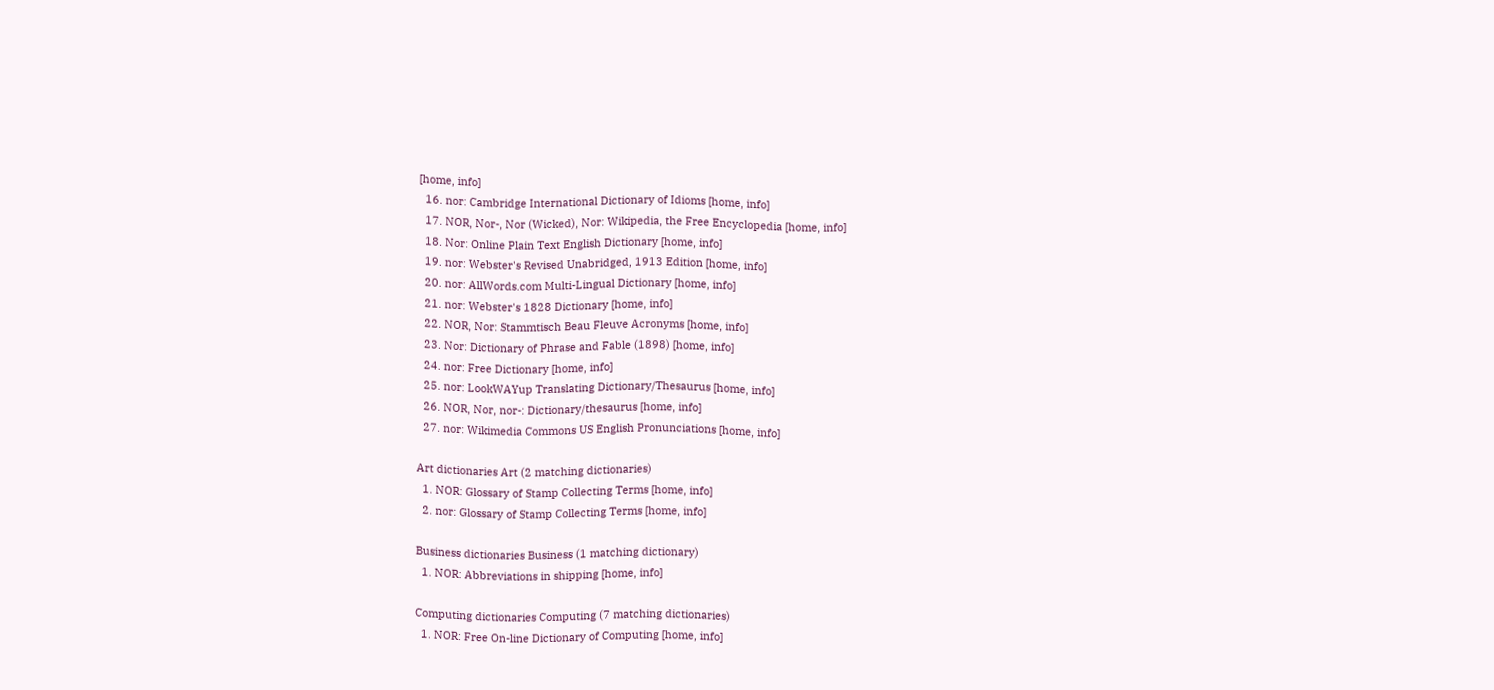[home, info]
  16. nor: Cambridge International Dictionary of Idioms [home, info]
  17. NOR, Nor-, Nor (Wicked), Nor: Wikipedia, the Free Encyclopedia [home, info]
  18. Nor: Online Plain Text English Dictionary [home, info]
  19. nor: Webster's Revised Unabridged, 1913 Edition [home, info]
  20. nor: AllWords.com Multi-Lingual Dictionary [home, info]
  21. nor: Webster's 1828 Dictionary [home, info]
  22. NOR, Nor: Stammtisch Beau Fleuve Acronyms [home, info]
  23. Nor: Dictionary of Phrase and Fable (1898) [home, info]
  24. nor: Free Dictionary [home, info]
  25. nor: LookWAYup Translating Dictionary/Thesaurus [home, info]
  26. NOR, Nor, nor-: Dictionary/thesaurus [home, info]
  27. nor: Wikimedia Commons US English Pronunciations [home, info]

Art dictionaries Art (2 matching dictionaries)
  1. NOR: Glossary of Stamp Collecting Terms [home, info]
  2. nor: Glossary of Stamp Collecting Terms [home, info]

Business dictionaries Business (1 matching dictionary)
  1. NOR: Abbreviations in shipping [home, info]

Computing dictionaries Computing (7 matching dictionaries)
  1. NOR: Free On-line Dictionary of Computing [home, info]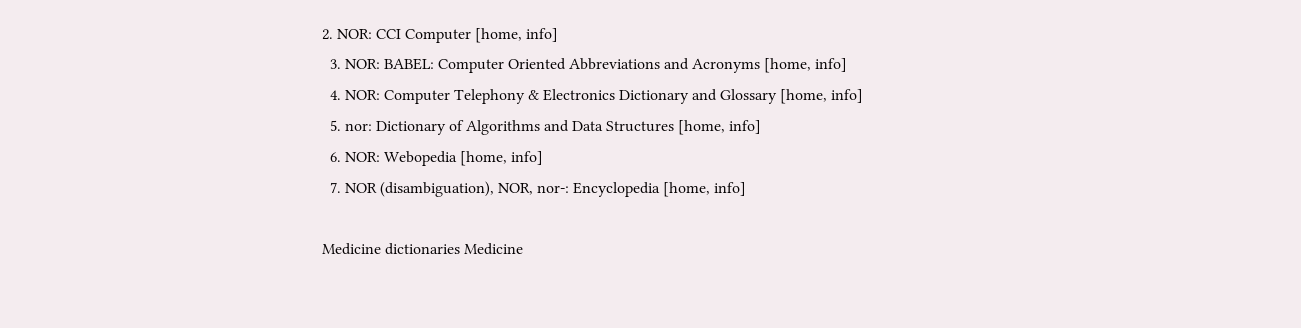2. NOR: CCI Computer [home, info]
  3. NOR: BABEL: Computer Oriented Abbreviations and Acronyms [home, info]
  4. NOR: Computer Telephony & Electronics Dictionary and Glossary [home, info]
  5. nor: Dictionary of Algorithms and Data Structures [home, info]
  6. NOR: Webopedia [home, info]
  7. NOR (disambiguation), NOR, nor-: Encyclopedia [home, info]

Medicine dictionaries Medicine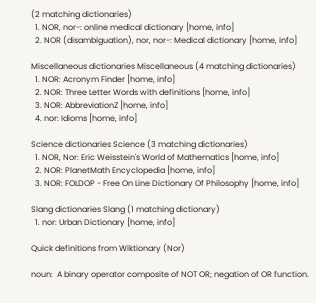(2 matching dictionaries)
  1. NOR, nor-: online medical dictionary [home, info]
  2. NOR (disambiguation), nor, nor-: Medical dictionary [home, info]

Miscellaneous dictionaries Miscellaneous (4 matching dictionaries)
  1. NOR: Acronym Finder [home, info]
  2. NOR: Three Letter Words with definitions [home, info]
  3. NOR: AbbreviationZ [home, info]
  4. nor: Idioms [home, info]

Science dictionaries Science (3 matching dictionaries)
  1. NOR, Nor: Eric Weisstein's World of Mathematics [home, info]
  2. NOR: PlanetMath Encyclopedia [home, info]
  3. NOR: FOLDOP - Free On Line Dictionary Of Philosophy [home, info]

Slang dictionaries Slang (1 matching dictionary)
  1. nor: Urban Dictionary [home, info]

Quick definitions from Wiktionary (Nor)

noun:  A binary operator composite of NOT OR; negation of OR function.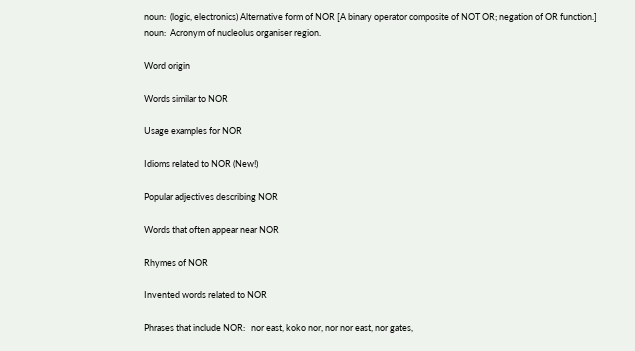noun:  (logic, electronics) Alternative form of NOR [A binary operator composite of NOT OR; negation of OR function.]
noun:  Acronym of nucleolus organiser region.

Word origin

Words similar to NOR

Usage examples for NOR

Idioms related to NOR (New!)

Popular adjectives describing NOR

Words that often appear near NOR

Rhymes of NOR

Invented words related to NOR

Phrases that include NOR:   nor east, koko nor, nor nor east, nor gates,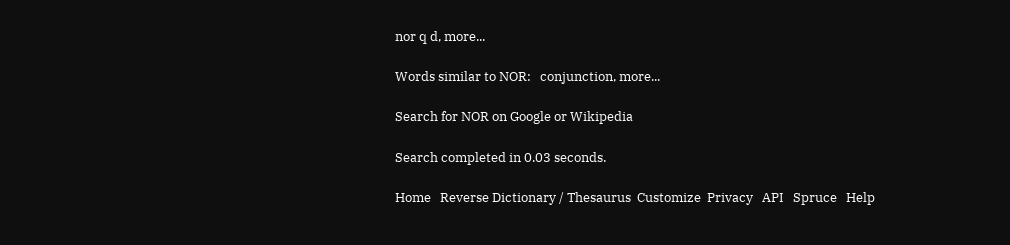nor q d, more...

Words similar to NOR:   conjunction, more...

Search for NOR on Google or Wikipedia

Search completed in 0.03 seconds.

Home   Reverse Dictionary / Thesaurus  Customize  Privacy   API   Spruce   Help